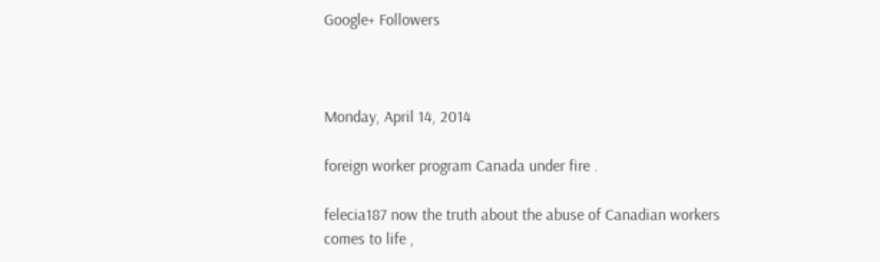Google+ Followers



Monday, April 14, 2014

foreign worker program Canada under fire .

felecia187 now the truth about the abuse of Canadian workers comes to life ,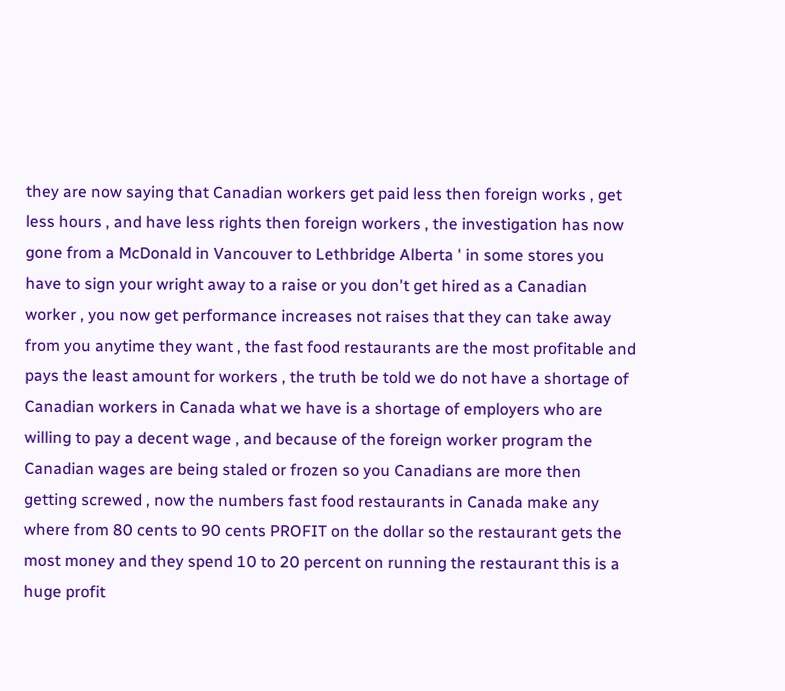they are now saying that Canadian workers get paid less then foreign works , get less hours , and have less rights then foreign workers , the investigation has now gone from a McDonald in Vancouver to Lethbridge Alberta ' in some stores you have to sign your wright away to a raise or you don't get hired as a Canadian worker , you now get performance increases not raises that they can take away from you anytime they want , the fast food restaurants are the most profitable and pays the least amount for workers , the truth be told we do not have a shortage of Canadian workers in Canada what we have is a shortage of employers who are willing to pay a decent wage , and because of the foreign worker program the Canadian wages are being staled or frozen so you Canadians are more then getting screwed , now the numbers fast food restaurants in Canada make any where from 80 cents to 90 cents PROFIT on the dollar so the restaurant gets the most money and they spend 10 to 20 percent on running the restaurant this is a huge profit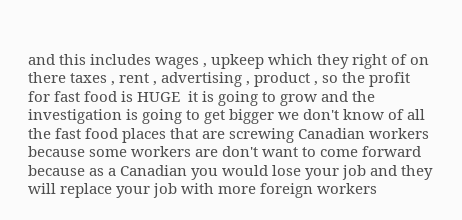and this includes wages , upkeep which they right of on there taxes , rent , advertising , product , so the profit for fast food is HUGE  it is going to grow and the investigation is going to get bigger we don't know of all the fast food places that are screwing Canadian workers because some workers are don't want to come forward because as a Canadian you would lose your job and they will replace your job with more foreign workers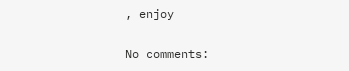, enjoy

No comments: